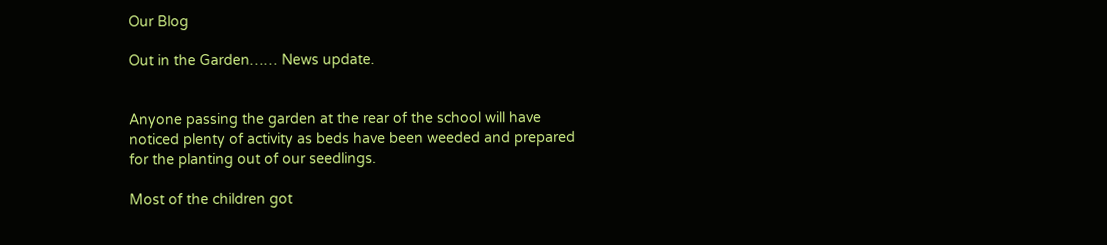Our Blog

Out in the Garden…… News update.


Anyone passing the garden at the rear of the school will have noticed plenty of activity as beds have been weeded and prepared for the planting out of our seedlings.

Most of the children got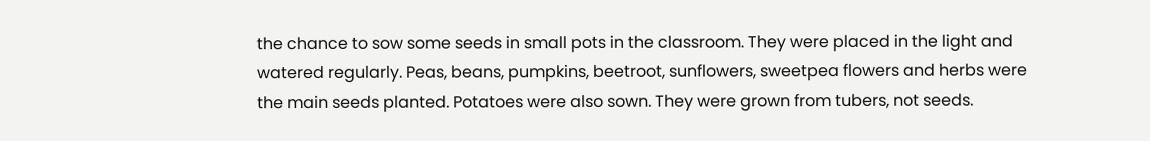the chance to sow some seeds in small pots in the classroom. They were placed in the light and watered regularly. Peas, beans, pumpkins, beetroot, sunflowers, sweetpea flowers and herbs were the main seeds planted. Potatoes were also sown. They were grown from tubers, not seeds.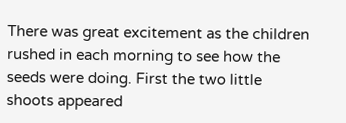There was great excitement as the children rushed in each morning to see how the seeds were doing. First the two little shoots appeared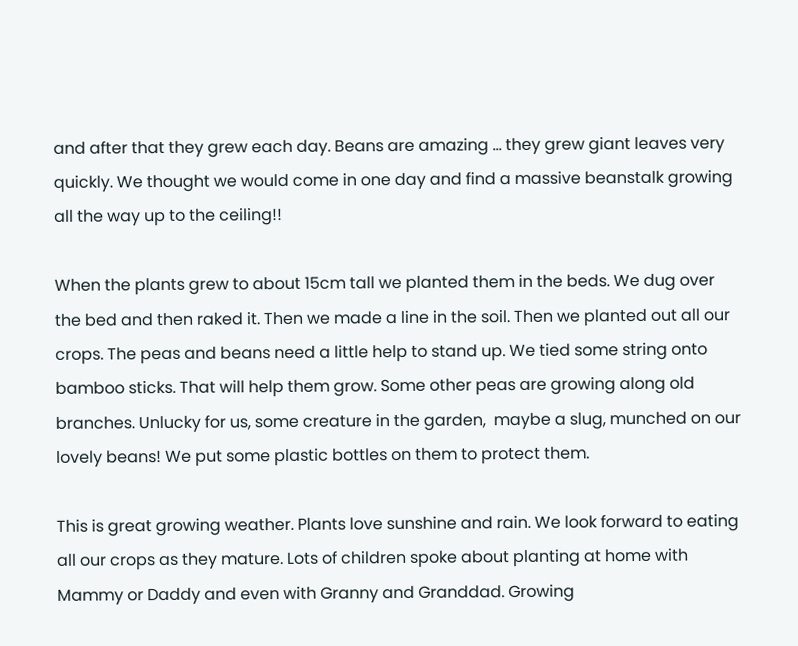and after that they grew each day. Beans are amazing … they grew giant leaves very quickly. We thought we would come in one day and find a massive beanstalk growing all the way up to the ceiling!!

When the plants grew to about 15cm tall we planted them in the beds. We dug over the bed and then raked it. Then we made a line in the soil. Then we planted out all our crops. The peas and beans need a little help to stand up. We tied some string onto bamboo sticks. That will help them grow. Some other peas are growing along old branches. Unlucky for us, some creature in the garden,  maybe a slug, munched on our lovely beans! We put some plastic bottles on them to protect them.

This is great growing weather. Plants love sunshine and rain. We look forward to eating all our crops as they mature. Lots of children spoke about planting at home with Mammy or Daddy and even with Granny and Granddad. Growing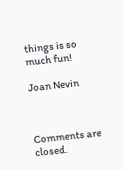things is so much fun!

Joan Nevin



Comments are closed.